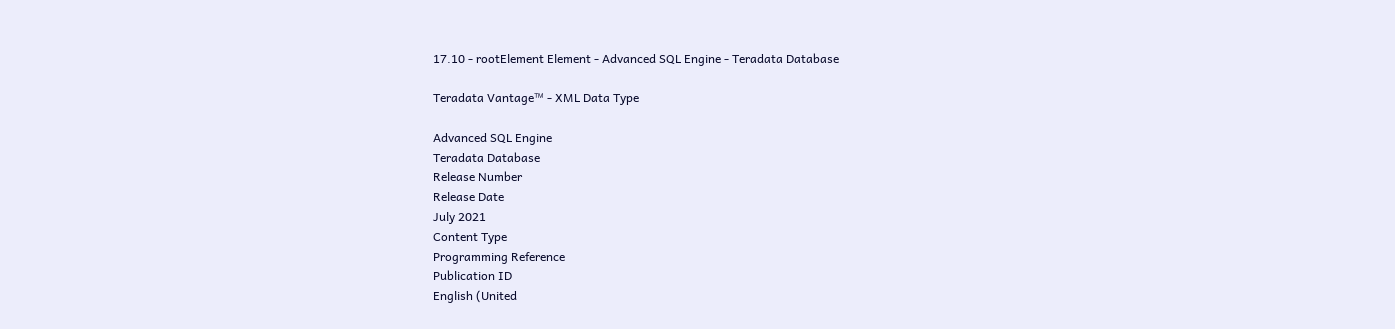17.10 - rootElement Element - Advanced SQL Engine - Teradata Database

Teradata Vantage™ - XML Data Type

Advanced SQL Engine
Teradata Database
Release Number
Release Date
July 2021
Content Type
Programming Reference
Publication ID
English (United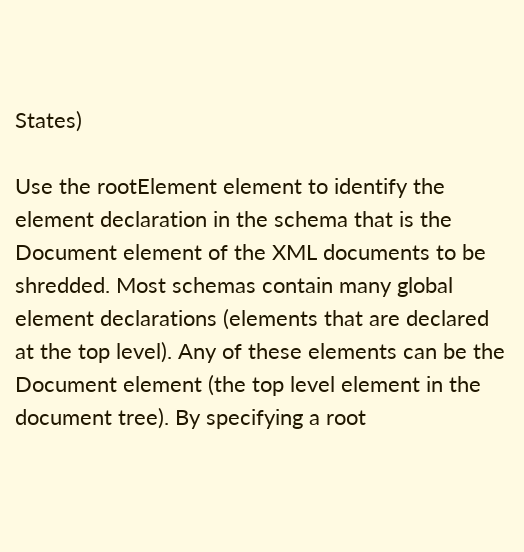States)

Use the rootElement element to identify the element declaration in the schema that is the Document element of the XML documents to be shredded. Most schemas contain many global element declarations (elements that are declared at the top level). Any of these elements can be the Document element (the top level element in the document tree). By specifying a root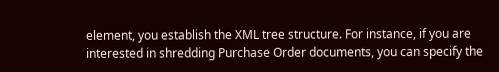element, you establish the XML tree structure. For instance, if you are interested in shredding Purchase Order documents, you can specify the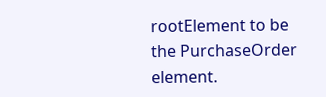rootElement to be the PurchaseOrder element.